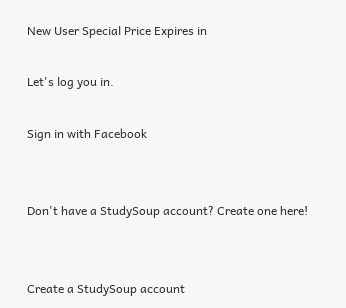New User Special Price Expires in

Let's log you in.

Sign in with Facebook


Don't have a StudySoup account? Create one here!


Create a StudySoup account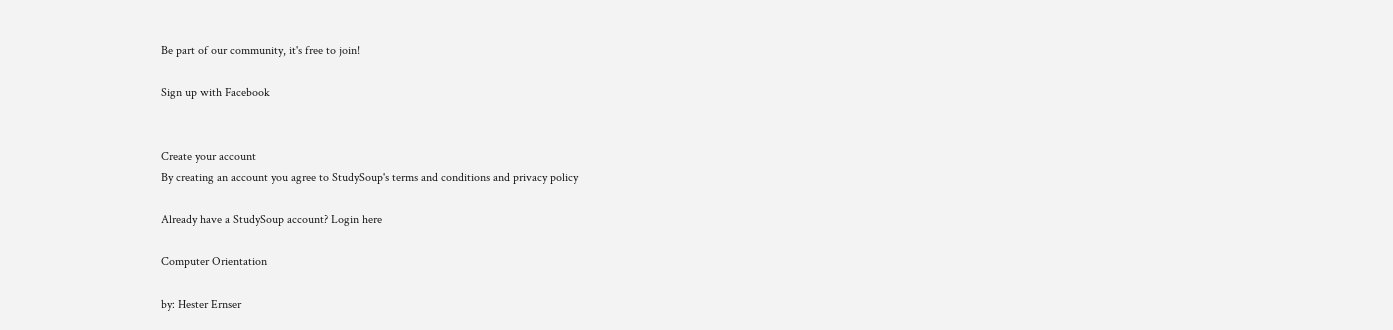Be part of our community, it's free to join!

Sign up with Facebook


Create your account
By creating an account you agree to StudySoup's terms and conditions and privacy policy

Already have a StudySoup account? Login here

Computer Orientation

by: Hester Ernser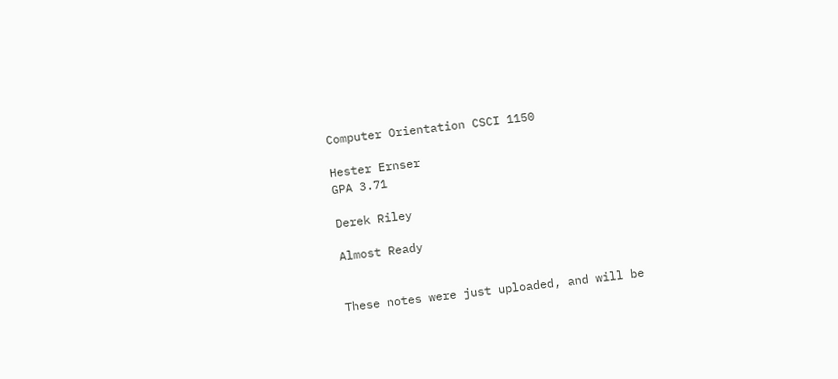Computer Orientation CSCI 1150

Hester Ernser
GPA 3.71

Derek Riley

Almost Ready


These notes were just uploaded, and will be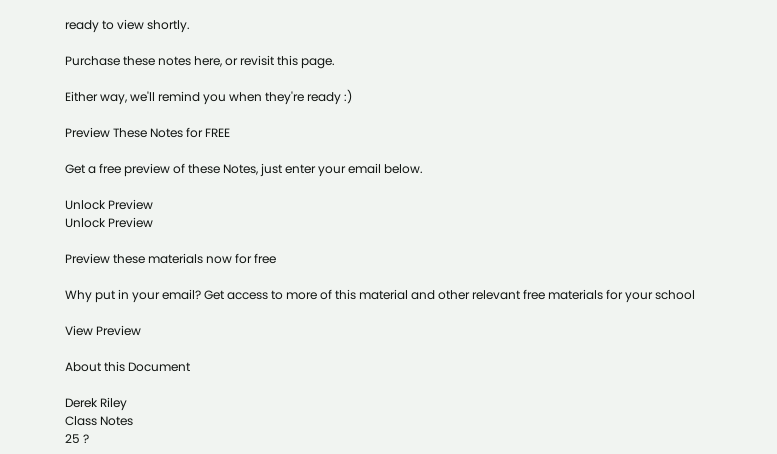ready to view shortly.

Purchase these notes here, or revisit this page.

Either way, we'll remind you when they're ready :)

Preview These Notes for FREE

Get a free preview of these Notes, just enter your email below.

Unlock Preview
Unlock Preview

Preview these materials now for free

Why put in your email? Get access to more of this material and other relevant free materials for your school

View Preview

About this Document

Derek Riley
Class Notes
25 ?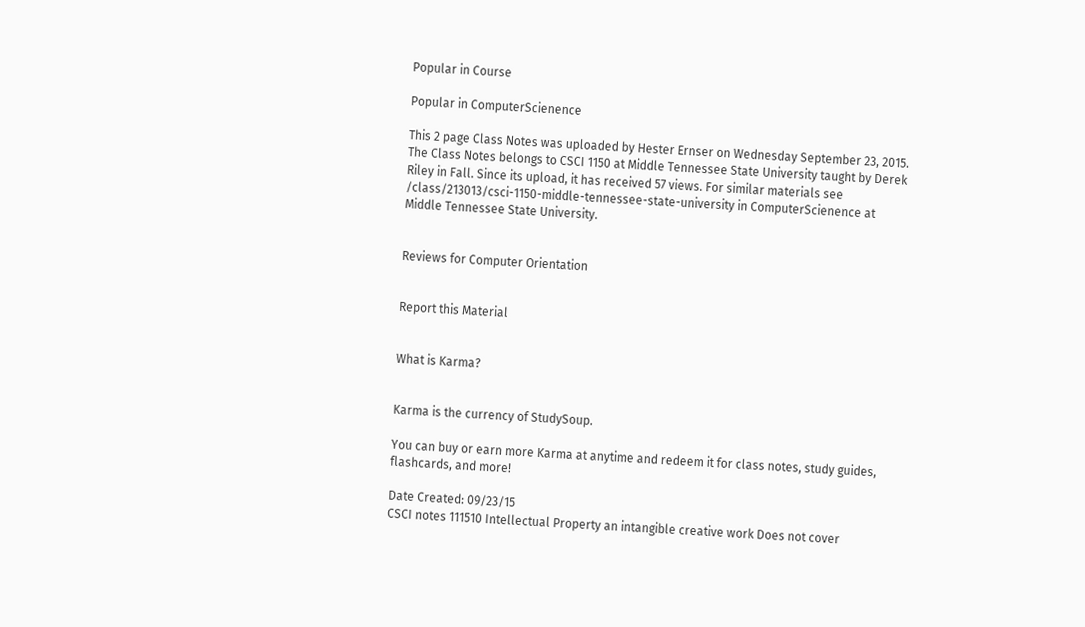Popular in Course

Popular in ComputerScienence

This 2 page Class Notes was uploaded by Hester Ernser on Wednesday September 23, 2015. The Class Notes belongs to CSCI 1150 at Middle Tennessee State University taught by Derek Riley in Fall. Since its upload, it has received 57 views. For similar materials see /class/213013/csci-1150-middle-tennessee-state-university in ComputerScienence at Middle Tennessee State University.


Reviews for Computer Orientation


Report this Material


What is Karma?


Karma is the currency of StudySoup.

You can buy or earn more Karma at anytime and redeem it for class notes, study guides, flashcards, and more!

Date Created: 09/23/15
CSCI notes 111510 Intellectual Property an intangible creative work Does not cover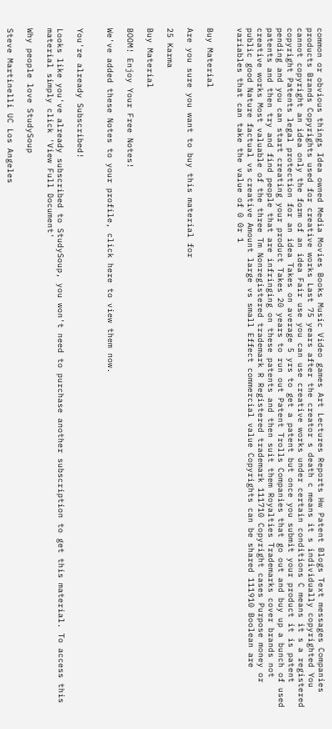common or obvious things Idea owned Media Movies Books Music Video games Art Lectures Reports Hw Patent Blogs Text messages Companies products Brands Copyrights used for creative works Last 75 years after the creator s death c means it s individually copyrighted You cannot copyright an idea only the form of an idea Fair use you can use creative works under certain conditions C means it s a registered copyright Patents legal protection for an idea Takes on average 5 yrs to get a patent but once you submit your product it is patent pending and you can start creating your product Takes 20 years to run out Patent Trolls Companies that go out and buy up a bunch of used patents and then try and find people that are infringing on these patents and then suit them Royalties Trademarks cover brands not creative works Most valuable of the three Tm Nonregistered trademark R Registered trademark 111710 Copyright cases Purpose money or public good Nature factual vs creative Amount large vs small Effect commercial value Copyrights can be shared 111910 Boolean are variables that can take the value of 0 0r 1


Buy Material

Are you sure you want to buy this material for

25 Karma

Buy Material

BOOM! Enjoy Your Free Notes!

We've added these Notes to your profile, click here to view them now.


You're already Subscribed!

Looks like you've already subscribed to StudySoup, you won't need to purchase another subscription to get this material. To access this material simply click 'View Full Document'

Why people love StudySoup

Steve Martinelli UC Los Angeles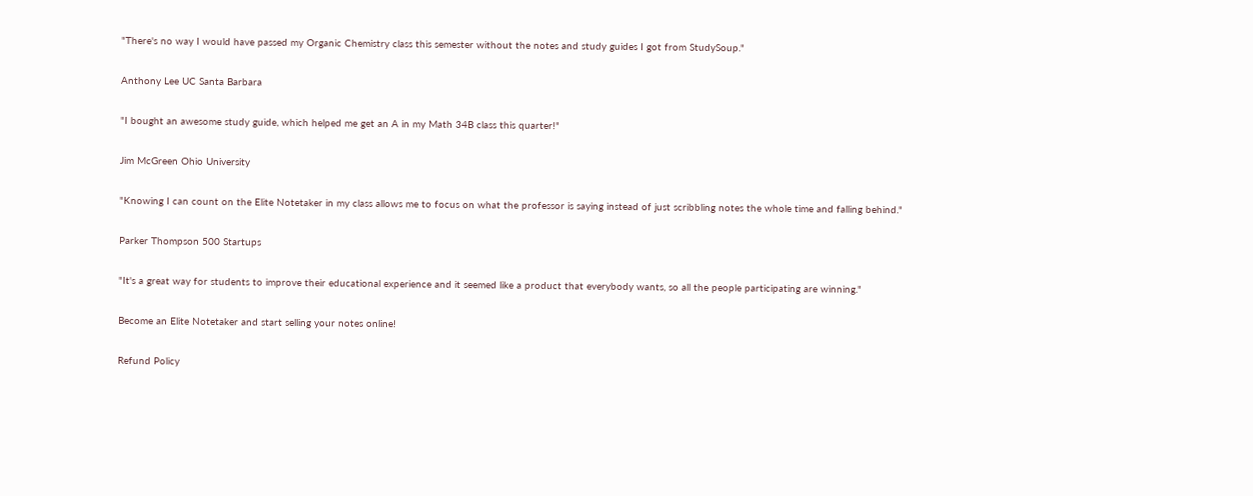"There's no way I would have passed my Organic Chemistry class this semester without the notes and study guides I got from StudySoup."

Anthony Lee UC Santa Barbara

"I bought an awesome study guide, which helped me get an A in my Math 34B class this quarter!"

Jim McGreen Ohio University

"Knowing I can count on the Elite Notetaker in my class allows me to focus on what the professor is saying instead of just scribbling notes the whole time and falling behind."

Parker Thompson 500 Startups

"It's a great way for students to improve their educational experience and it seemed like a product that everybody wants, so all the people participating are winning."

Become an Elite Notetaker and start selling your notes online!

Refund Policy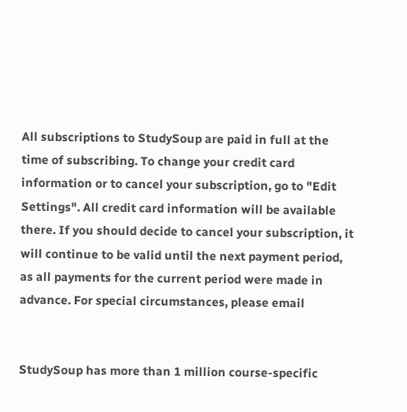All subscriptions to StudySoup are paid in full at the time of subscribing. To change your credit card information or to cancel your subscription, go to "Edit Settings". All credit card information will be available there. If you should decide to cancel your subscription, it will continue to be valid until the next payment period, as all payments for the current period were made in advance. For special circumstances, please email


StudySoup has more than 1 million course-specific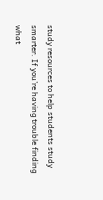study resources to help students study smarter. If you’re having trouble finding what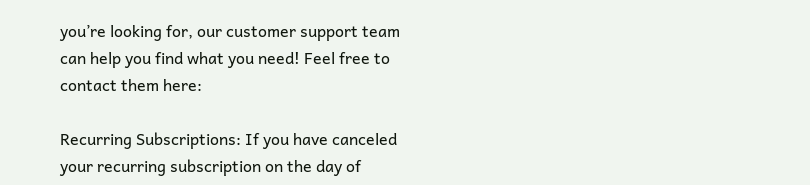you’re looking for, our customer support team can help you find what you need! Feel free to contact them here:

Recurring Subscriptions: If you have canceled your recurring subscription on the day of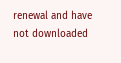renewal and have not downloaded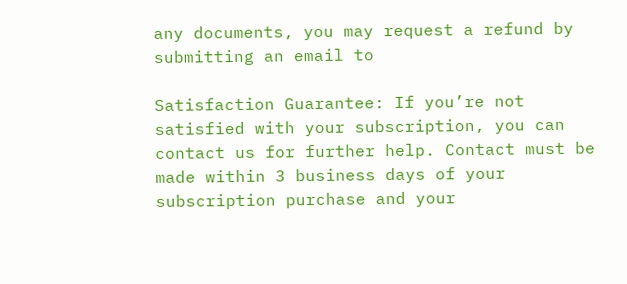any documents, you may request a refund by submitting an email to

Satisfaction Guarantee: If you’re not satisfied with your subscription, you can contact us for further help. Contact must be made within 3 business days of your subscription purchase and your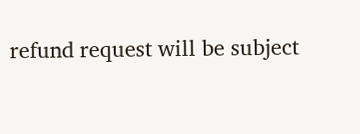refund request will be subject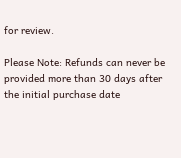for review.

Please Note: Refunds can never be provided more than 30 days after the initial purchase date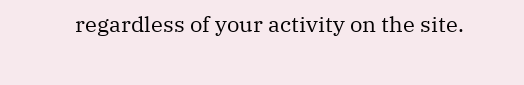regardless of your activity on the site.